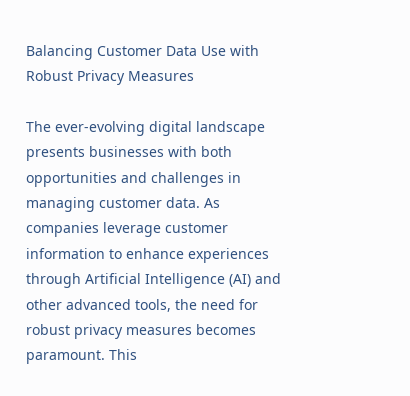Balancing Customer Data Use with Robust Privacy Measures

The ever-evolving digital landscape presents businesses with both opportunities and challenges in managing customer data. As companies leverage customer information to enhance experiences through Artificial Intelligence (AI) and other advanced tools, the need for robust privacy measures becomes paramount. This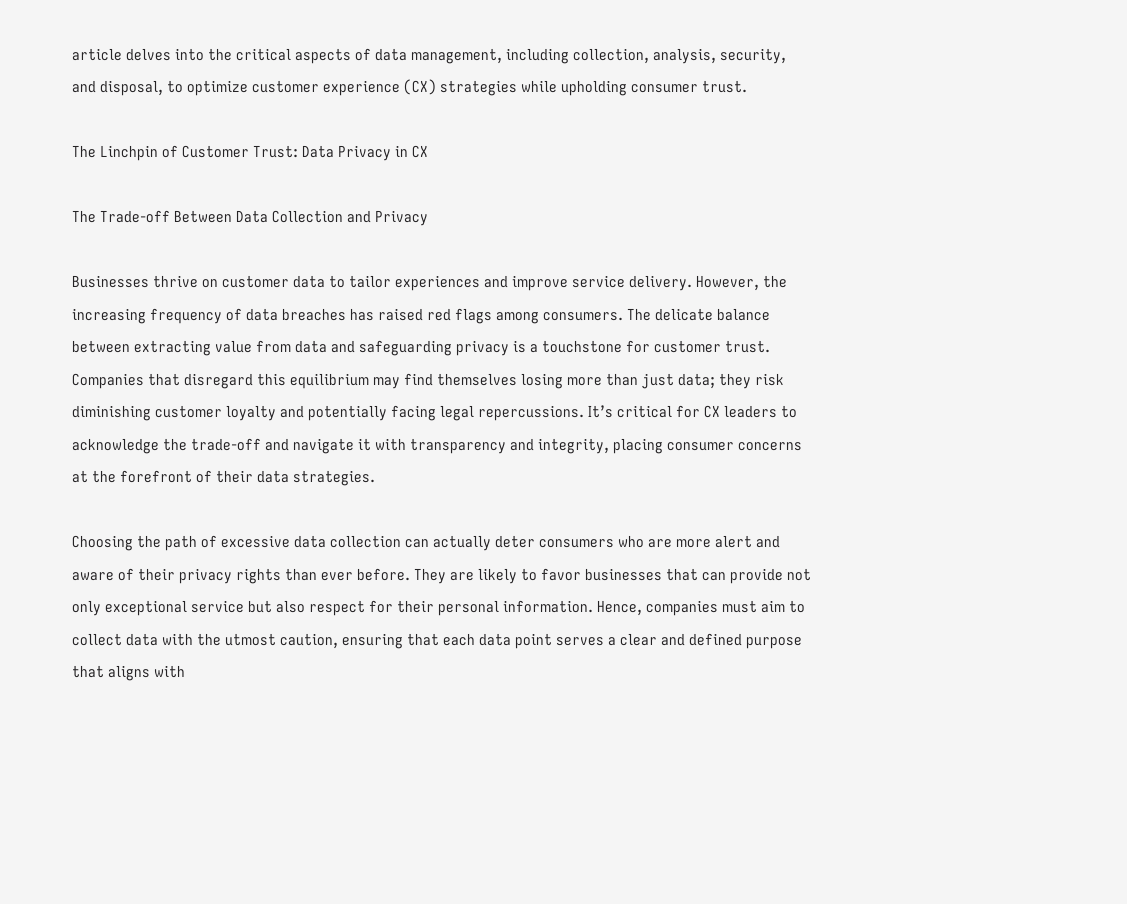article delves into the critical aspects of data management, including collection, analysis, security, and disposal, to optimize customer experience (CX) strategies while upholding consumer trust.

The Linchpin of Customer Trust: Data Privacy in CX

The Trade-off Between Data Collection and Privacy

Businesses thrive on customer data to tailor experiences and improve service delivery. However, the increasing frequency of data breaches has raised red flags among consumers. The delicate balance between extracting value from data and safeguarding privacy is a touchstone for customer trust. Companies that disregard this equilibrium may find themselves losing more than just data; they risk diminishing customer loyalty and potentially facing legal repercussions. It’s critical for CX leaders to acknowledge the trade-off and navigate it with transparency and integrity, placing consumer concerns at the forefront of their data strategies.

Choosing the path of excessive data collection can actually deter consumers who are more alert and aware of their privacy rights than ever before. They are likely to favor businesses that can provide not only exceptional service but also respect for their personal information. Hence, companies must aim to collect data with the utmost caution, ensuring that each data point serves a clear and defined purpose that aligns with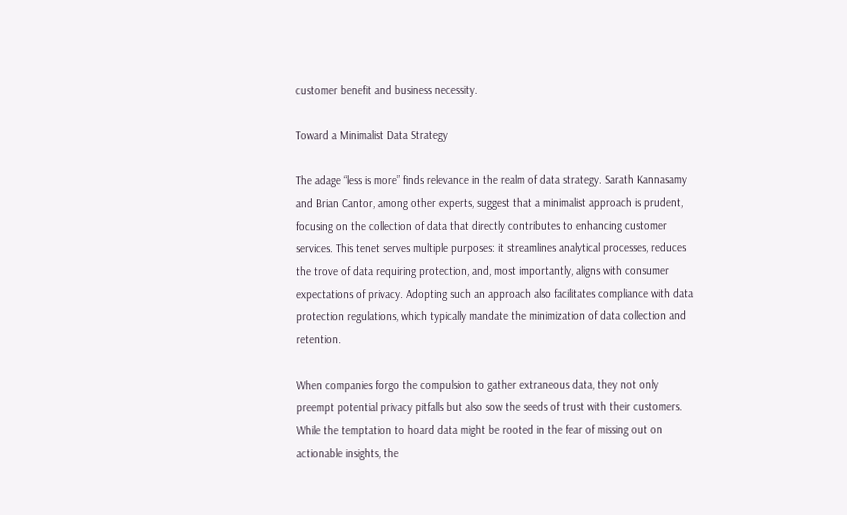customer benefit and business necessity.

Toward a Minimalist Data Strategy

The adage “less is more” finds relevance in the realm of data strategy. Sarath Kannasamy and Brian Cantor, among other experts, suggest that a minimalist approach is prudent, focusing on the collection of data that directly contributes to enhancing customer services. This tenet serves multiple purposes: it streamlines analytical processes, reduces the trove of data requiring protection, and, most importantly, aligns with consumer expectations of privacy. Adopting such an approach also facilitates compliance with data protection regulations, which typically mandate the minimization of data collection and retention.

When companies forgo the compulsion to gather extraneous data, they not only preempt potential privacy pitfalls but also sow the seeds of trust with their customers. While the temptation to hoard data might be rooted in the fear of missing out on actionable insights, the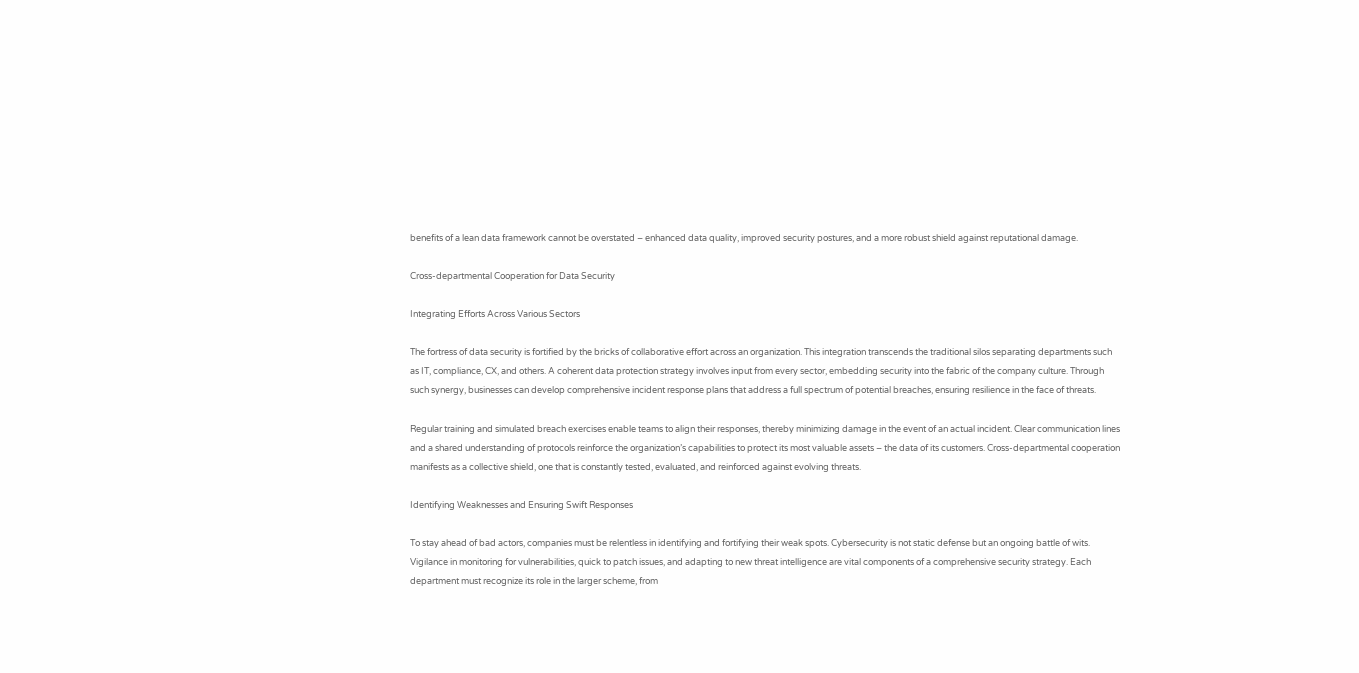benefits of a lean data framework cannot be overstated – enhanced data quality, improved security postures, and a more robust shield against reputational damage.

Cross-departmental Cooperation for Data Security

Integrating Efforts Across Various Sectors

The fortress of data security is fortified by the bricks of collaborative effort across an organization. This integration transcends the traditional silos separating departments such as IT, compliance, CX, and others. A coherent data protection strategy involves input from every sector, embedding security into the fabric of the company culture. Through such synergy, businesses can develop comprehensive incident response plans that address a full spectrum of potential breaches, ensuring resilience in the face of threats.

Regular training and simulated breach exercises enable teams to align their responses, thereby minimizing damage in the event of an actual incident. Clear communication lines and a shared understanding of protocols reinforce the organization’s capabilities to protect its most valuable assets – the data of its customers. Cross-departmental cooperation manifests as a collective shield, one that is constantly tested, evaluated, and reinforced against evolving threats.

Identifying Weaknesses and Ensuring Swift Responses

To stay ahead of bad actors, companies must be relentless in identifying and fortifying their weak spots. Cybersecurity is not static defense but an ongoing battle of wits. Vigilance in monitoring for vulnerabilities, quick to patch issues, and adapting to new threat intelligence are vital components of a comprehensive security strategy. Each department must recognize its role in the larger scheme, from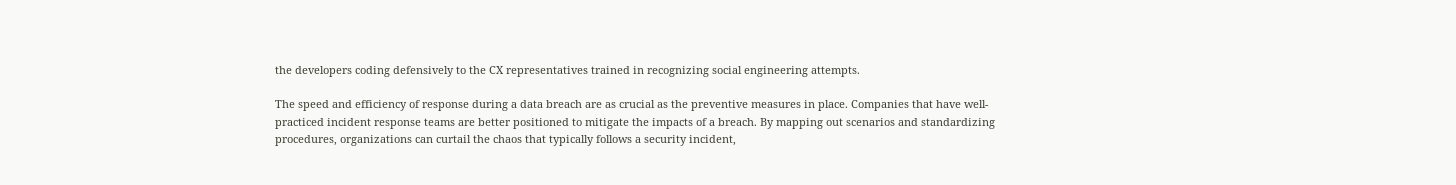the developers coding defensively to the CX representatives trained in recognizing social engineering attempts.

The speed and efficiency of response during a data breach are as crucial as the preventive measures in place. Companies that have well-practiced incident response teams are better positioned to mitigate the impacts of a breach. By mapping out scenarios and standardizing procedures, organizations can curtail the chaos that typically follows a security incident,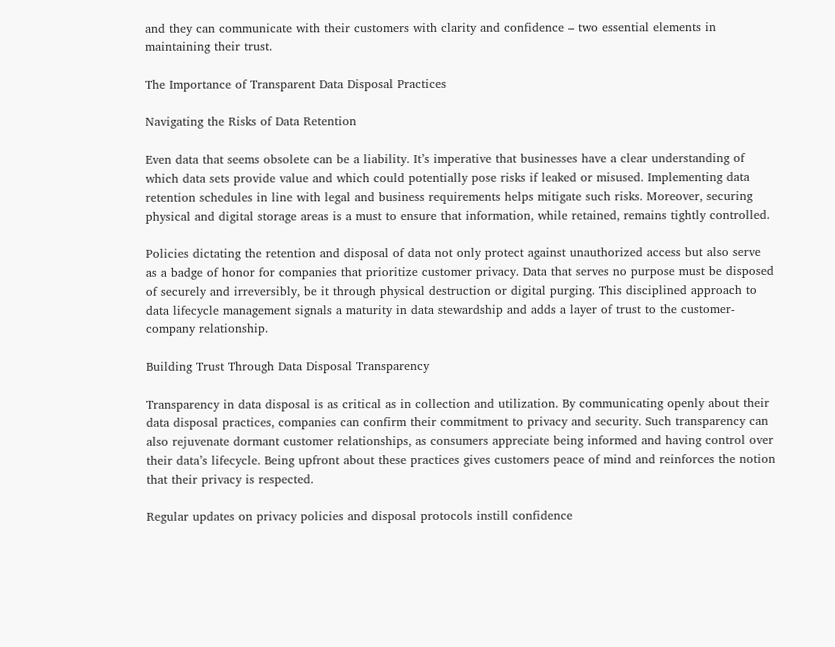and they can communicate with their customers with clarity and confidence – two essential elements in maintaining their trust.

The Importance of Transparent Data Disposal Practices

Navigating the Risks of Data Retention

Even data that seems obsolete can be a liability. It’s imperative that businesses have a clear understanding of which data sets provide value and which could potentially pose risks if leaked or misused. Implementing data retention schedules in line with legal and business requirements helps mitigate such risks. Moreover, securing physical and digital storage areas is a must to ensure that information, while retained, remains tightly controlled.

Policies dictating the retention and disposal of data not only protect against unauthorized access but also serve as a badge of honor for companies that prioritize customer privacy. Data that serves no purpose must be disposed of securely and irreversibly, be it through physical destruction or digital purging. This disciplined approach to data lifecycle management signals a maturity in data stewardship and adds a layer of trust to the customer-company relationship.

Building Trust Through Data Disposal Transparency

Transparency in data disposal is as critical as in collection and utilization. By communicating openly about their data disposal practices, companies can confirm their commitment to privacy and security. Such transparency can also rejuvenate dormant customer relationships, as consumers appreciate being informed and having control over their data’s lifecycle. Being upfront about these practices gives customers peace of mind and reinforces the notion that their privacy is respected.

Regular updates on privacy policies and disposal protocols instill confidence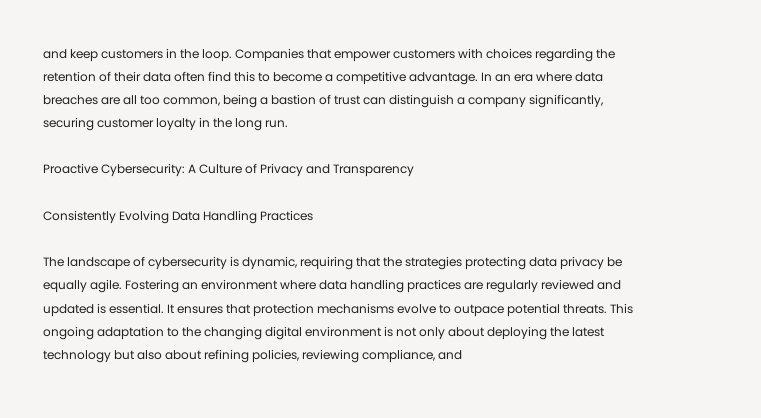and keep customers in the loop. Companies that empower customers with choices regarding the retention of their data often find this to become a competitive advantage. In an era where data breaches are all too common, being a bastion of trust can distinguish a company significantly, securing customer loyalty in the long run.

Proactive Cybersecurity: A Culture of Privacy and Transparency

Consistently Evolving Data Handling Practices

The landscape of cybersecurity is dynamic, requiring that the strategies protecting data privacy be equally agile. Fostering an environment where data handling practices are regularly reviewed and updated is essential. It ensures that protection mechanisms evolve to outpace potential threats. This ongoing adaptation to the changing digital environment is not only about deploying the latest technology but also about refining policies, reviewing compliance, and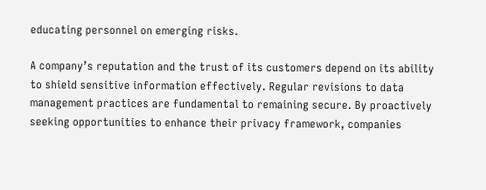educating personnel on emerging risks.

A company’s reputation and the trust of its customers depend on its ability to shield sensitive information effectively. Regular revisions to data management practices are fundamental to remaining secure. By proactively seeking opportunities to enhance their privacy framework, companies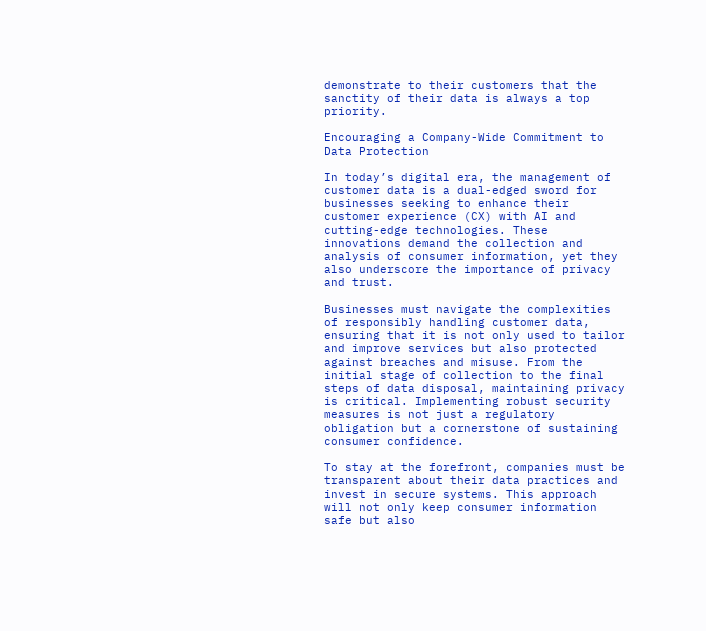demonstrate to their customers that the sanctity of their data is always a top priority.

Encouraging a Company-Wide Commitment to Data Protection

In today’s digital era, the management of customer data is a dual-edged sword for businesses seeking to enhance their customer experience (CX) with AI and cutting-edge technologies. These innovations demand the collection and analysis of consumer information, yet they also underscore the importance of privacy and trust.

Businesses must navigate the complexities of responsibly handling customer data, ensuring that it is not only used to tailor and improve services but also protected against breaches and misuse. From the initial stage of collection to the final steps of data disposal, maintaining privacy is critical. Implementing robust security measures is not just a regulatory obligation but a cornerstone of sustaining consumer confidence.

To stay at the forefront, companies must be transparent about their data practices and invest in secure systems. This approach will not only keep consumer information safe but also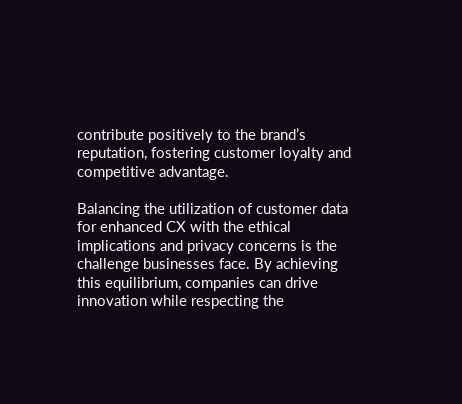contribute positively to the brand’s reputation, fostering customer loyalty and competitive advantage.

Balancing the utilization of customer data for enhanced CX with the ethical implications and privacy concerns is the challenge businesses face. By achieving this equilibrium, companies can drive innovation while respecting the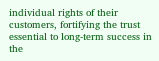individual rights of their customers, fortifying the trust essential to long-term success in the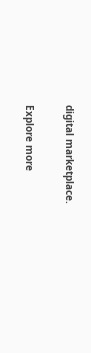digital marketplace.

Explore more